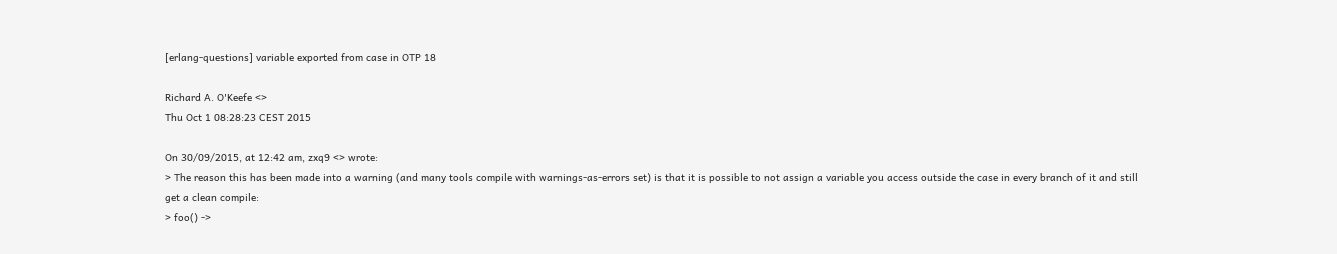[erlang-questions] variable exported from case in OTP 18

Richard A. O'Keefe <>
Thu Oct 1 08:28:23 CEST 2015

On 30/09/2015, at 12:42 am, zxq9 <> wrote:
> The reason this has been made into a warning (and many tools compile with warnings-as-errors set) is that it is possible to not assign a variable you access outside the case in every branch of it and still get a clean compile:
> foo() ->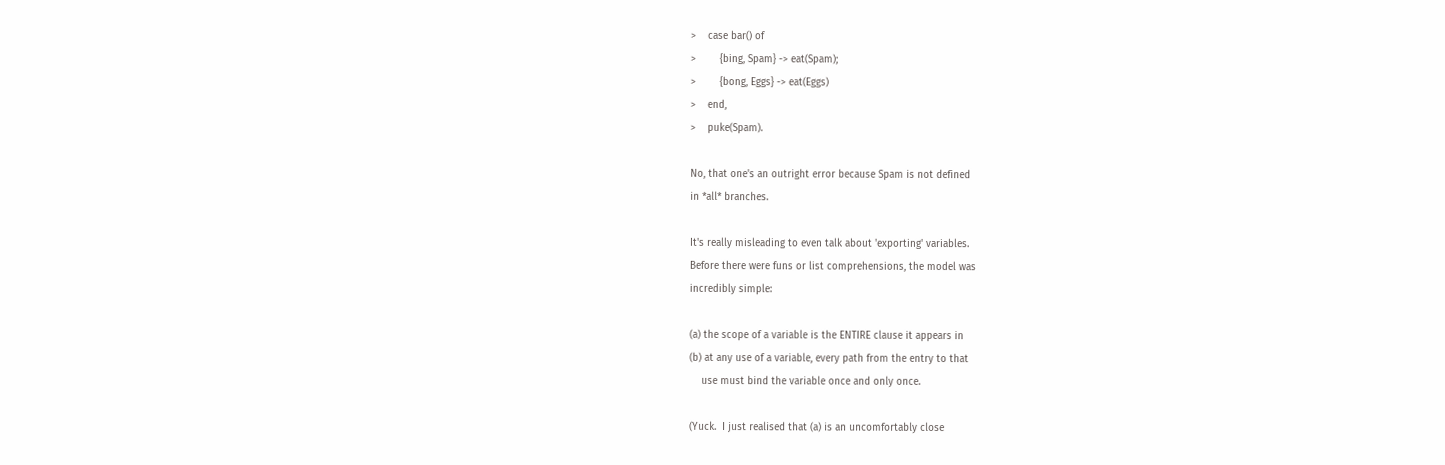>    case bar() of
>        {bing, Spam} -> eat(Spam);
>        {bong, Eggs} -> eat(Eggs)
>    end,
>    puke(Spam).

No, that one's an outright error because Spam is not defined
in *all* branches.

It's really misleading to even talk about 'exporting' variables.
Before there were funs or list comprehensions, the model was
incredibly simple:

(a) the scope of a variable is the ENTIRE clause it appears in
(b) at any use of a variable, every path from the entry to that
    use must bind the variable once and only once.

(Yuck.  I just realised that (a) is an uncomfortably close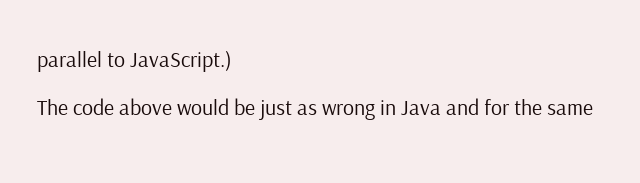parallel to JavaScript.)

The code above would be just as wrong in Java and for the same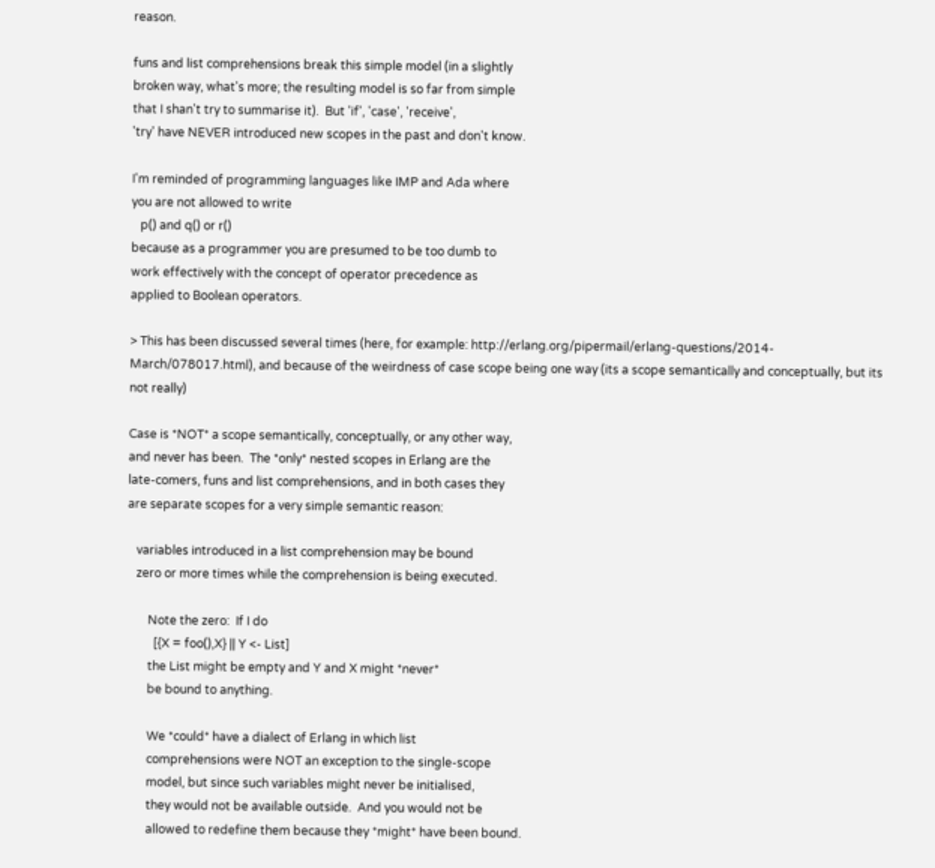reason.

funs and list comprehensions break this simple model (in a slightly
broken way, what's more; the resulting model is so far from simple
that I shan't try to summarise it).  But 'if', 'case', 'receive',
'try' have NEVER introduced new scopes in the past and don't know.

I'm reminded of programming languages like IMP and Ada where
you are not allowed to write
   p() and q() or r()
because as a programmer you are presumed to be too dumb to
work effectively with the concept of operator precedence as
applied to Boolean operators.

> This has been discussed several times (here, for example: http://erlang.org/pipermail/erlang-questions/2014-March/078017.html), and because of the weirdness of case scope being one way (its a scope semantically and conceptually, but its not really)

Case is *NOT* a scope semantically, conceptually, or any other way,
and never has been.  The *only* nested scopes in Erlang are the
late-comers, funs and list comprehensions, and in both cases they
are separate scopes for a very simple semantic reason:

   variables introduced in a list comprehension may be bound
   zero or more times while the comprehension is being executed.

       Note the zero:  If I do
         [{X = foo(),X} || Y <- List]
       the List might be empty and Y and X might *never*
       be bound to anything.

       We *could* have a dialect of Erlang in which list
       comprehensions were NOT an exception to the single-scope
       model, but since such variables might never be initialised,
       they would not be available outside.  And you would not be
       allowed to redefine them because they *might* have been bound.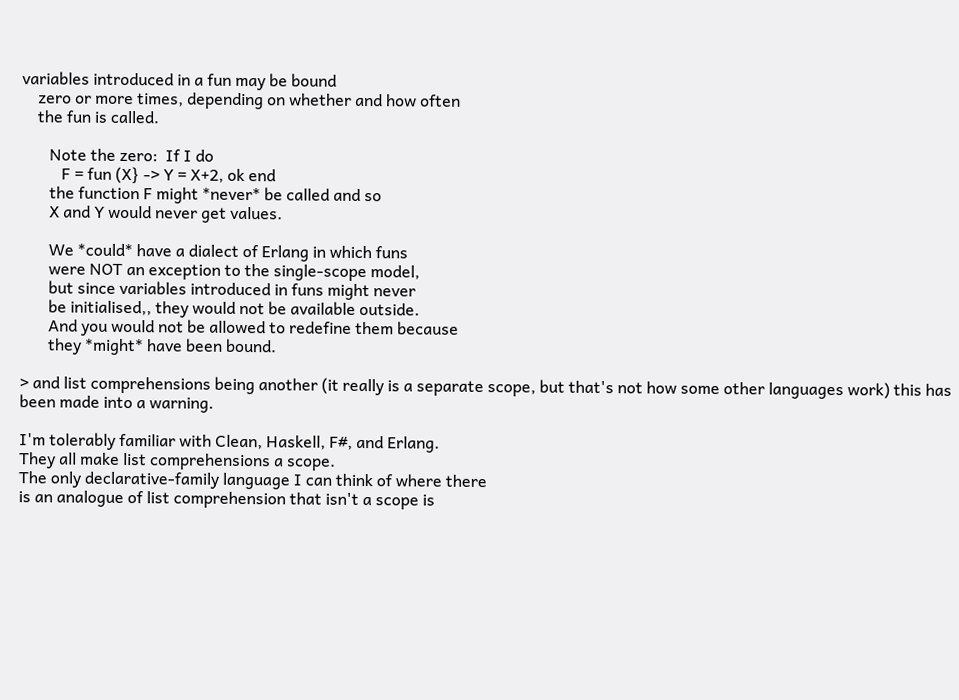variables introduced in a fun may be bound
    zero or more times, depending on whether and how often
    the fun is called.

       Note the zero:  If I do
          F = fun (X} -> Y = X+2, ok end
       the function F might *never* be called and so
       X and Y would never get values.

       We *could* have a dialect of Erlang in which funs
       were NOT an exception to the single-scope model,
       but since variables introduced in funs might never
       be initialised,, they would not be available outside.
       And you would not be allowed to redefine them because
       they *might* have been bound.

> and list comprehensions being another (it really is a separate scope, but that's not how some other languages work) this has been made into a warning.

I'm tolerably familiar with Clean, Haskell, F#, and Erlang.
They all make list comprehensions a scope.
The only declarative-family language I can think of where there
is an analogue of list comprehension that isn't a scope is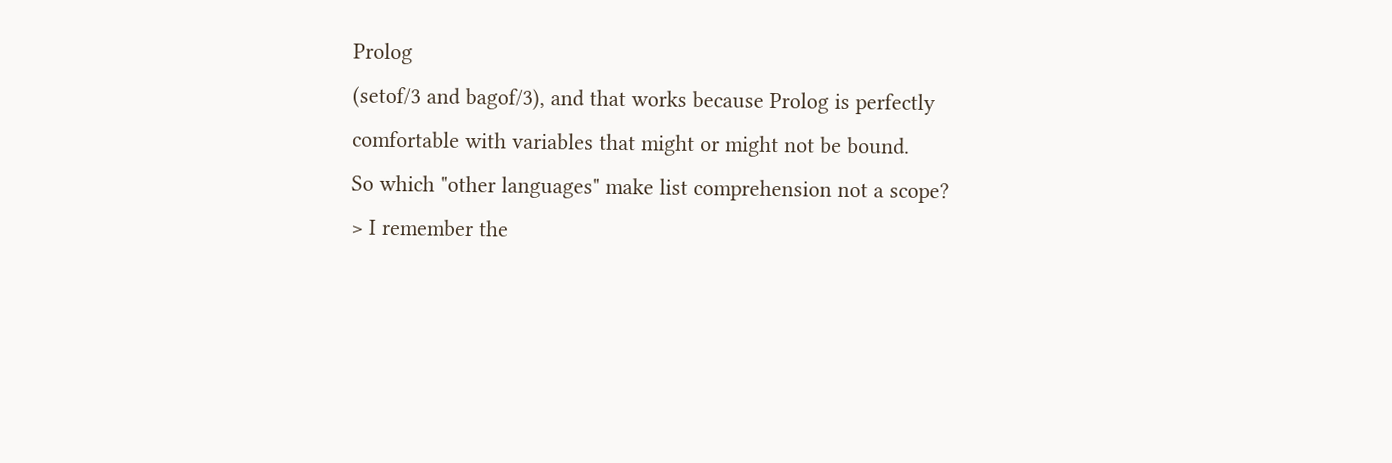Prolog
(setof/3 and bagof/3), and that works because Prolog is perfectly
comfortable with variables that might or might not be bound.
So which "other languages" make list comprehension not a scope?
> I remember the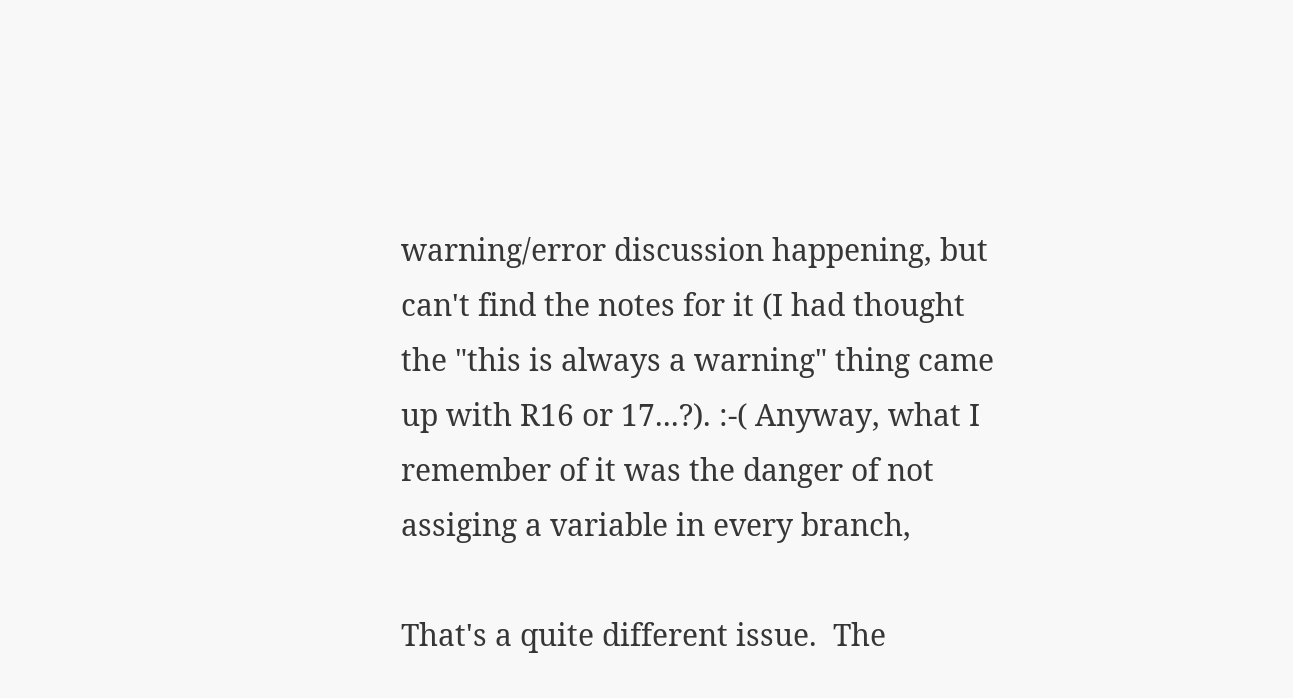warning/error discussion happening, but can't find the notes for it (I had thought the "this is always a warning" thing came up with R16 or 17...?). :-( Anyway, what I remember of it was the danger of not assiging a variable in every branch,

That's a quite different issue.  The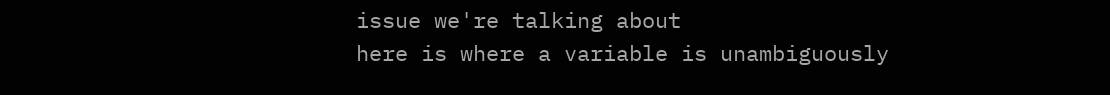issue we're talking about
here is where a variable is unambiguously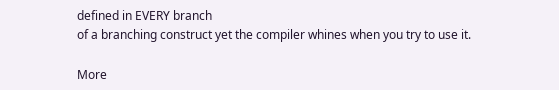defined in EVERY branch
of a branching construct yet the compiler whines when you try to use it.

More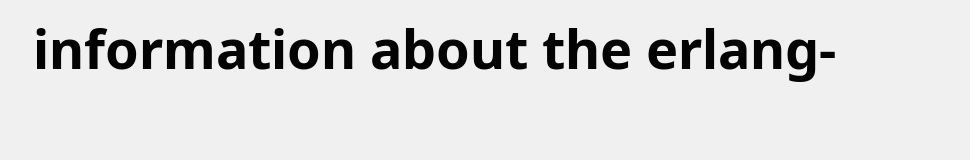information about the erlang-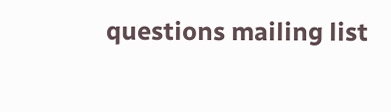questions mailing list